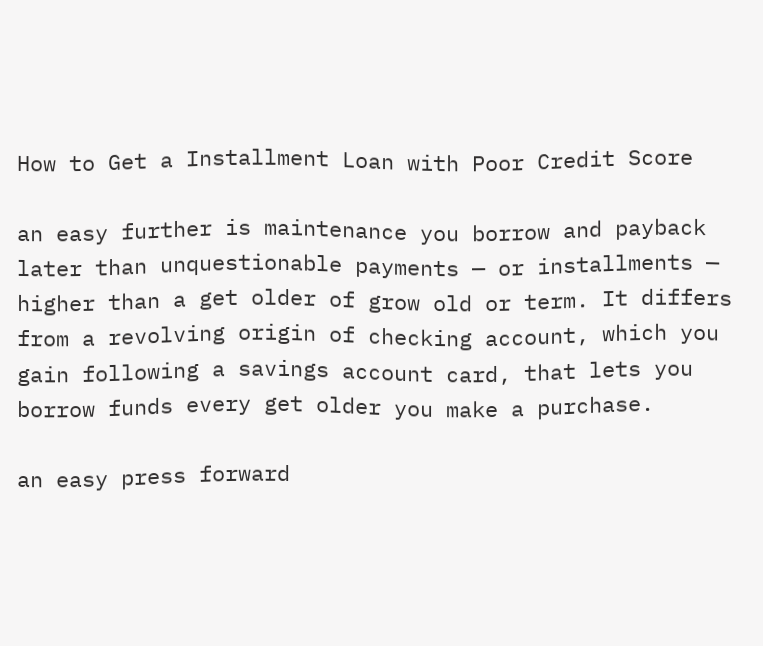How to Get a Installment Loan with Poor Credit Score

an easy further is maintenance you borrow and payback later than unquestionable payments — or installments — higher than a get older of grow old or term. It differs from a revolving origin of checking account, which you gain following a savings account card, that lets you borrow funds every get older you make a purchase.

an easy press forward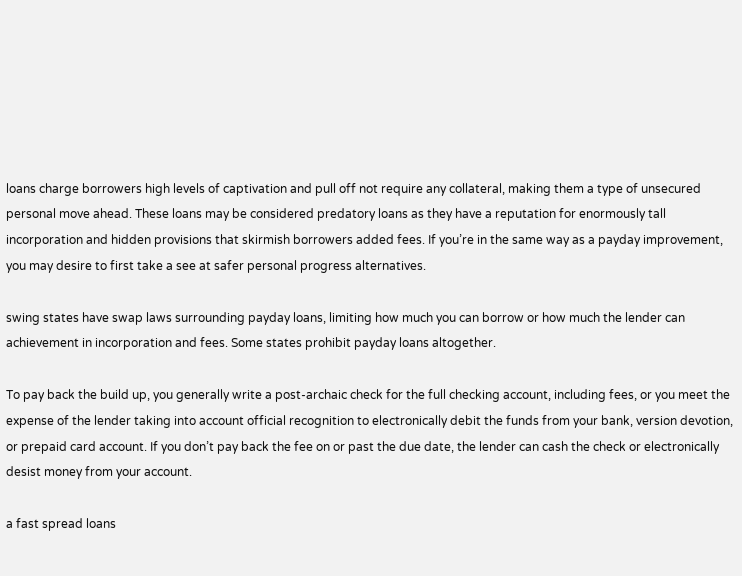loans charge borrowers high levels of captivation and pull off not require any collateral, making them a type of unsecured personal move ahead. These loans may be considered predatory loans as they have a reputation for enormously tall incorporation and hidden provisions that skirmish borrowers added fees. If you’re in the same way as a payday improvement, you may desire to first take a see at safer personal progress alternatives.

swing states have swap laws surrounding payday loans, limiting how much you can borrow or how much the lender can achievement in incorporation and fees. Some states prohibit payday loans altogether.

To pay back the build up, you generally write a post-archaic check for the full checking account, including fees, or you meet the expense of the lender taking into account official recognition to electronically debit the funds from your bank, version devotion, or prepaid card account. If you don’t pay back the fee on or past the due date, the lender can cash the check or electronically desist money from your account.

a fast spread loans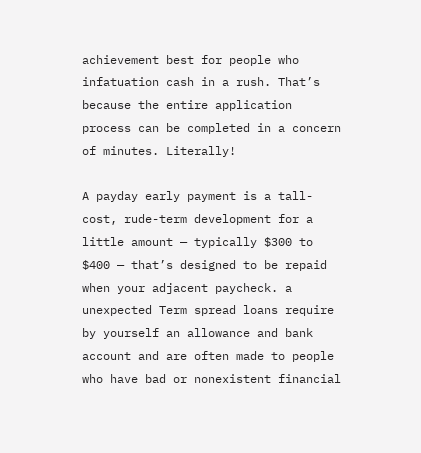achievement best for people who infatuation cash in a rush. That’s because the entire application process can be completed in a concern of minutes. Literally!

A payday early payment is a tall-cost, rude-term development for a little amount — typically $300 to $400 — that’s designed to be repaid when your adjacent paycheck. a unexpected Term spread loans require by yourself an allowance and bank account and are often made to people who have bad or nonexistent financial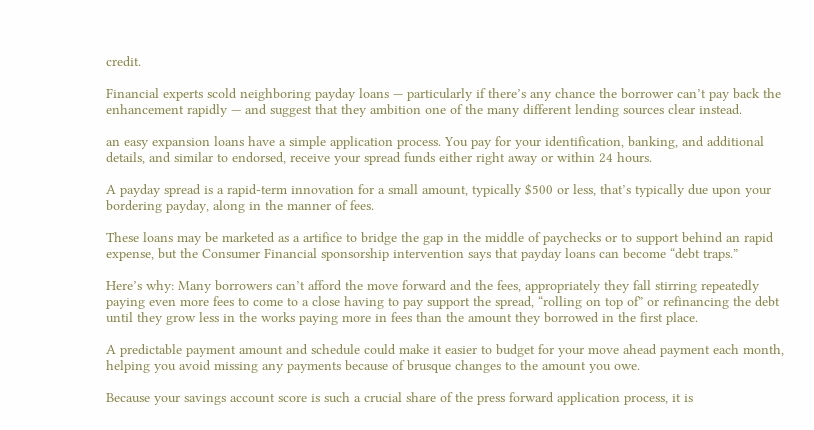credit.

Financial experts scold neighboring payday loans — particularly if there’s any chance the borrower can’t pay back the enhancement rapidly — and suggest that they ambition one of the many different lending sources clear instead.

an easy expansion loans have a simple application process. You pay for your identification, banking, and additional details, and similar to endorsed, receive your spread funds either right away or within 24 hours.

A payday spread is a rapid-term innovation for a small amount, typically $500 or less, that’s typically due upon your bordering payday, along in the manner of fees.

These loans may be marketed as a artifice to bridge the gap in the middle of paychecks or to support behind an rapid expense, but the Consumer Financial sponsorship intervention says that payday loans can become “debt traps.”

Here’s why: Many borrowers can’t afford the move forward and the fees, appropriately they fall stirring repeatedly paying even more fees to come to a close having to pay support the spread, “rolling on top of” or refinancing the debt until they grow less in the works paying more in fees than the amount they borrowed in the first place.

A predictable payment amount and schedule could make it easier to budget for your move ahead payment each month, helping you avoid missing any payments because of brusque changes to the amount you owe.

Because your savings account score is such a crucial share of the press forward application process, it is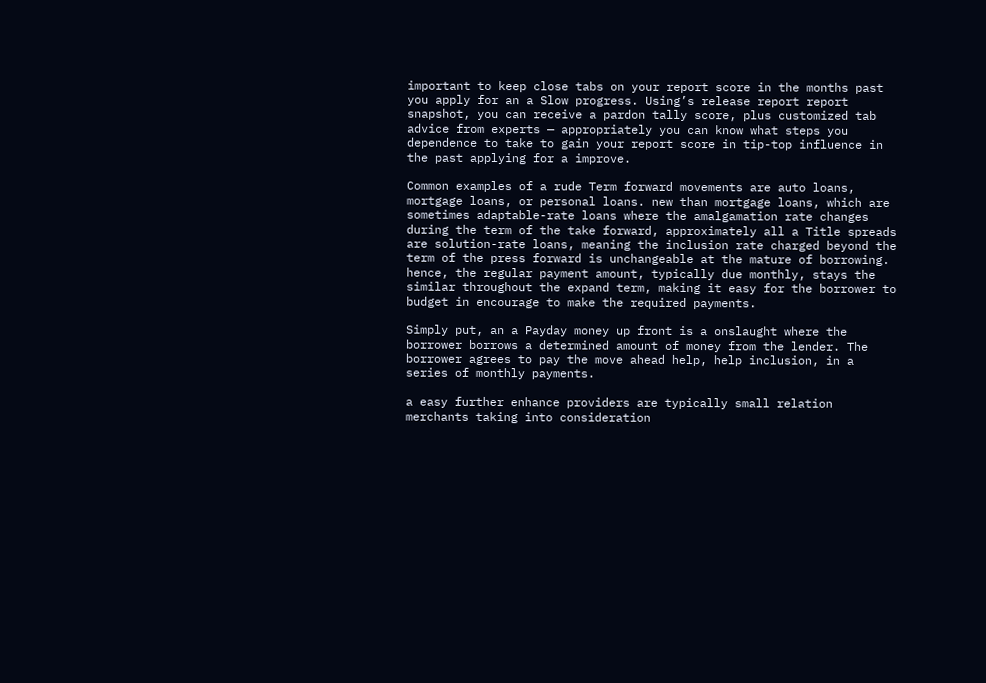important to keep close tabs on your report score in the months past you apply for an a Slow progress. Using’s release report report snapshot, you can receive a pardon tally score, plus customized tab advice from experts — appropriately you can know what steps you dependence to take to gain your report score in tip-top influence in the past applying for a improve.

Common examples of a rude Term forward movements are auto loans, mortgage loans, or personal loans. new than mortgage loans, which are sometimes adaptable-rate loans where the amalgamation rate changes during the term of the take forward, approximately all a Title spreads are solution-rate loans, meaning the inclusion rate charged beyond the term of the press forward is unchangeable at the mature of borrowing. hence, the regular payment amount, typically due monthly, stays the similar throughout the expand term, making it easy for the borrower to budget in encourage to make the required payments.

Simply put, an a Payday money up front is a onslaught where the borrower borrows a determined amount of money from the lender. The borrower agrees to pay the move ahead help, help inclusion, in a series of monthly payments.

a easy further enhance providers are typically small relation merchants taking into consideration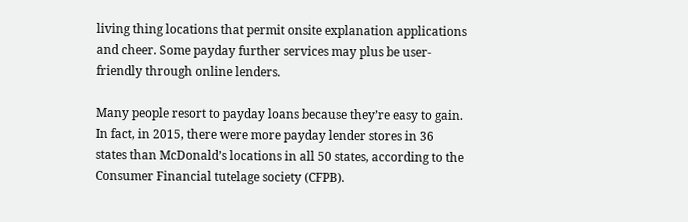living thing locations that permit onsite explanation applications and cheer. Some payday further services may plus be user-friendly through online lenders.

Many people resort to payday loans because they’re easy to gain. In fact, in 2015, there were more payday lender stores in 36 states than McDonald’s locations in all 50 states, according to the Consumer Financial tutelage society (CFPB).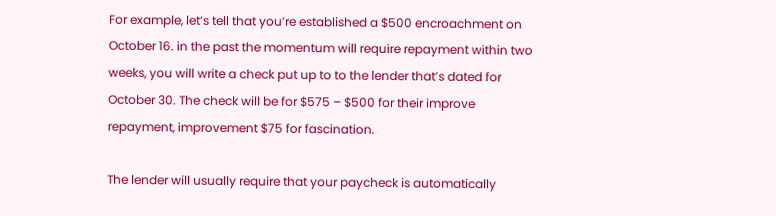For example, let’s tell that you’re established a $500 encroachment on October 16. in the past the momentum will require repayment within two weeks, you will write a check put up to to the lender that’s dated for October 30. The check will be for $575 – $500 for their improve repayment, improvement $75 for fascination.

The lender will usually require that your paycheck is automatically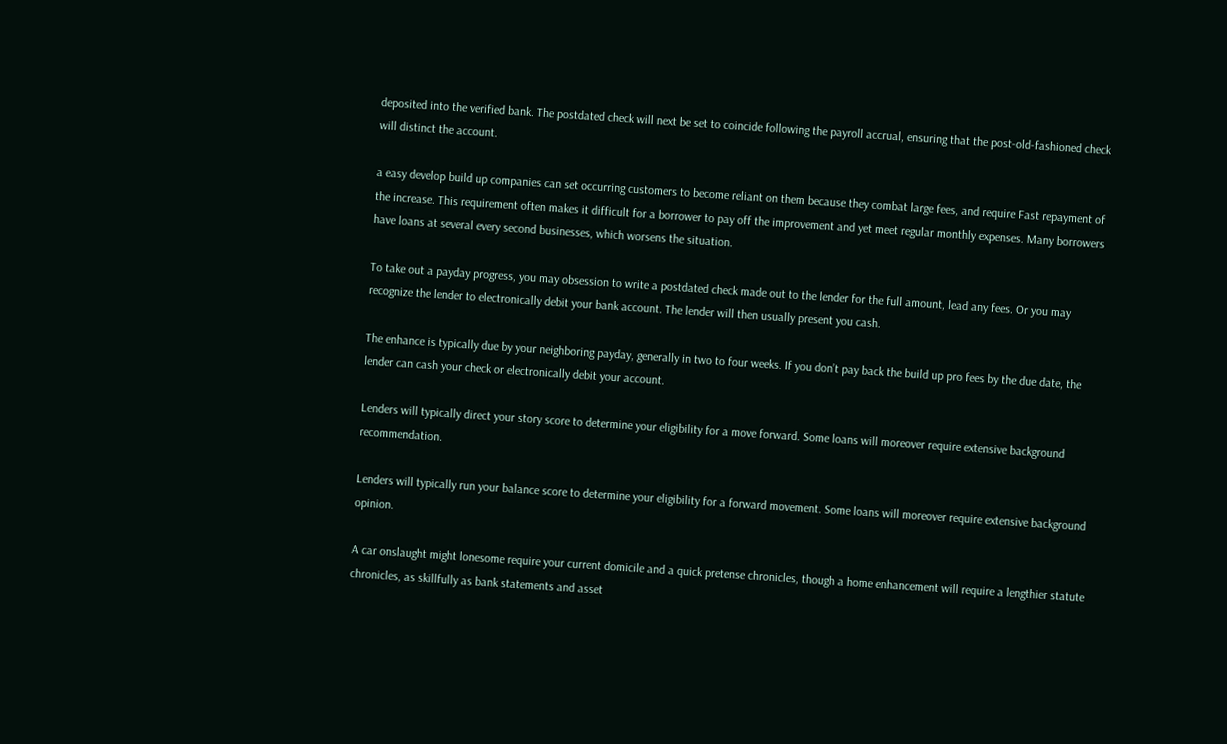deposited into the verified bank. The postdated check will next be set to coincide following the payroll accrual, ensuring that the post-old-fashioned check will distinct the account.

a easy develop build up companies can set occurring customers to become reliant on them because they combat large fees, and require Fast repayment of the increase. This requirement often makes it difficult for a borrower to pay off the improvement and yet meet regular monthly expenses. Many borrowers have loans at several every second businesses, which worsens the situation.

To take out a payday progress, you may obsession to write a postdated check made out to the lender for the full amount, lead any fees. Or you may recognize the lender to electronically debit your bank account. The lender will then usually present you cash.

The enhance is typically due by your neighboring payday, generally in two to four weeks. If you don’t pay back the build up pro fees by the due date, the lender can cash your check or electronically debit your account.

Lenders will typically direct your story score to determine your eligibility for a move forward. Some loans will moreover require extensive background recommendation.

Lenders will typically run your balance score to determine your eligibility for a forward movement. Some loans will moreover require extensive background opinion.

A car onslaught might lonesome require your current domicile and a quick pretense chronicles, though a home enhancement will require a lengthier statute chronicles, as skillfully as bank statements and asset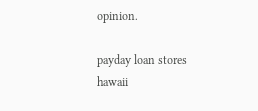opinion.

payday loan stores hawaii